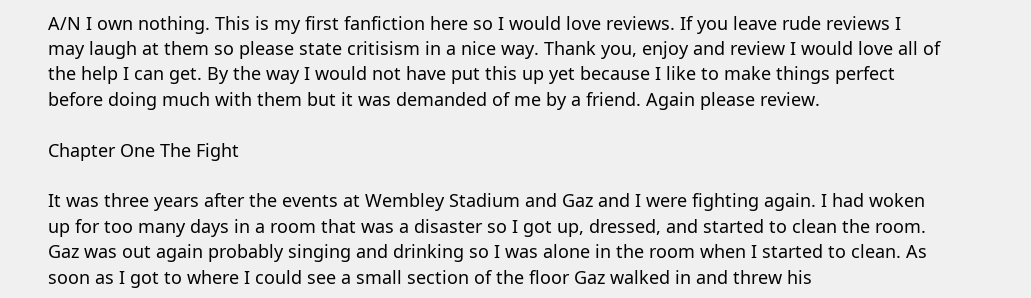A/N I own nothing. This is my first fanfiction here so I would love reviews. If you leave rude reviews I may laugh at them so please state critisism in a nice way. Thank you, enjoy and review I would love all of the help I can get. By the way I would not have put this up yet because I like to make things perfect before doing much with them but it was demanded of me by a friend. Again please review.

Chapter One The Fight

It was three years after the events at Wembley Stadium and Gaz and I were fighting again. I had woken up for too many days in a room that was a disaster so I got up, dressed, and started to clean the room. Gaz was out again probably singing and drinking so I was alone in the room when I started to clean. As soon as I got to where I could see a small section of the floor Gaz walked in and threw his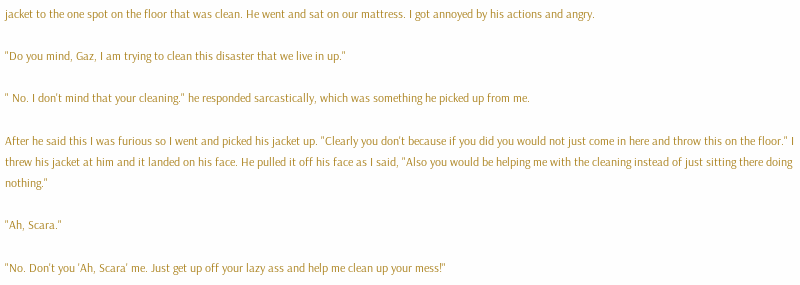jacket to the one spot on the floor that was clean. He went and sat on our mattress. I got annoyed by his actions and angry.

"Do you mind, Gaz, I am trying to clean this disaster that we live in up."

" No. I don't mind that your cleaning." he responded sarcastically, which was something he picked up from me.

After he said this I was furious so I went and picked his jacket up. "Clearly you don't because if you did you would not just come in here and throw this on the floor." I threw his jacket at him and it landed on his face. He pulled it off his face as I said, "Also you would be helping me with the cleaning instead of just sitting there doing nothing."

"Ah, Scara."

"No. Don't you 'Ah, Scara' me. Just get up off your lazy ass and help me clean up your mess!"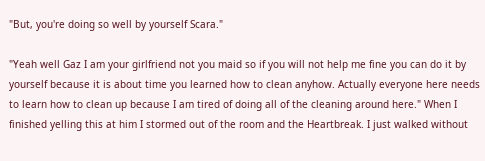"But, you're doing so well by yourself Scara."

"Yeah well Gaz I am your girlfriend not you maid so if you will not help me fine you can do it by yourself because it is about time you learned how to clean anyhow. Actually everyone here needs to learn how to clean up because I am tired of doing all of the cleaning around here." When I finished yelling this at him I stormed out of the room and the Heartbreak. I just walked without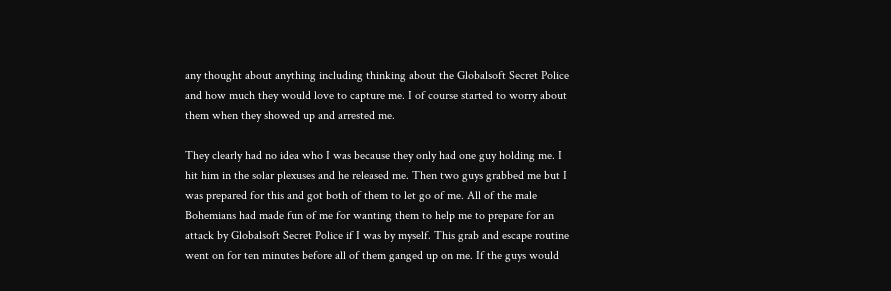any thought about anything including thinking about the Globalsoft Secret Police and how much they would love to capture me. I of course started to worry about them when they showed up and arrested me.

They clearly had no idea who I was because they only had one guy holding me. I hit him in the solar plexuses and he released me. Then two guys grabbed me but I was prepared for this and got both of them to let go of me. All of the male Bohemians had made fun of me for wanting them to help me to prepare for an attack by Globalsoft Secret Police if I was by myself. This grab and escape routine went on for ten minutes before all of them ganged up on me. If the guys would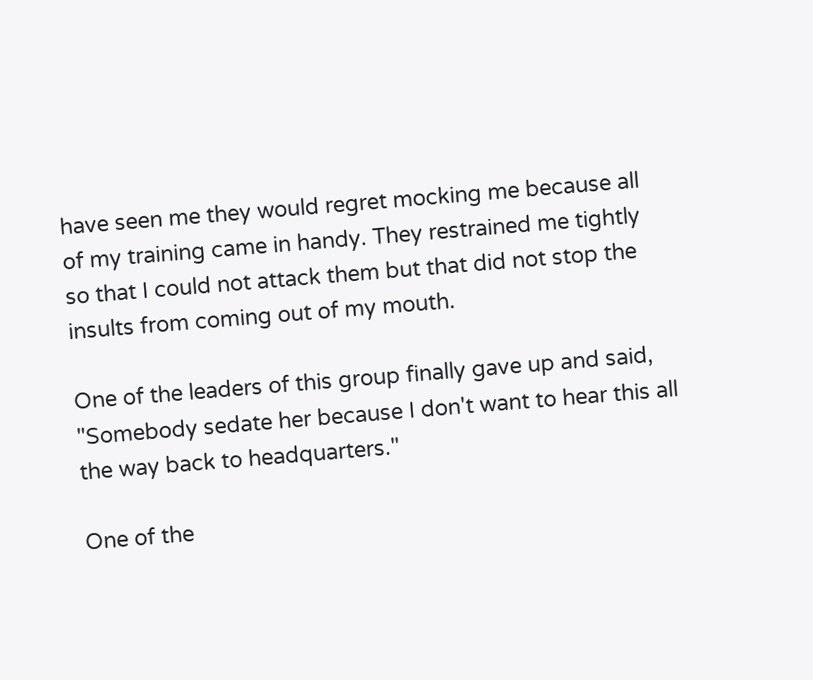have seen me they would regret mocking me because all of my training came in handy. They restrained me tightly so that I could not attack them but that did not stop the insults from coming out of my mouth.

One of the leaders of this group finally gave up and said, "Somebody sedate her because I don't want to hear this all the way back to headquarters."

One of the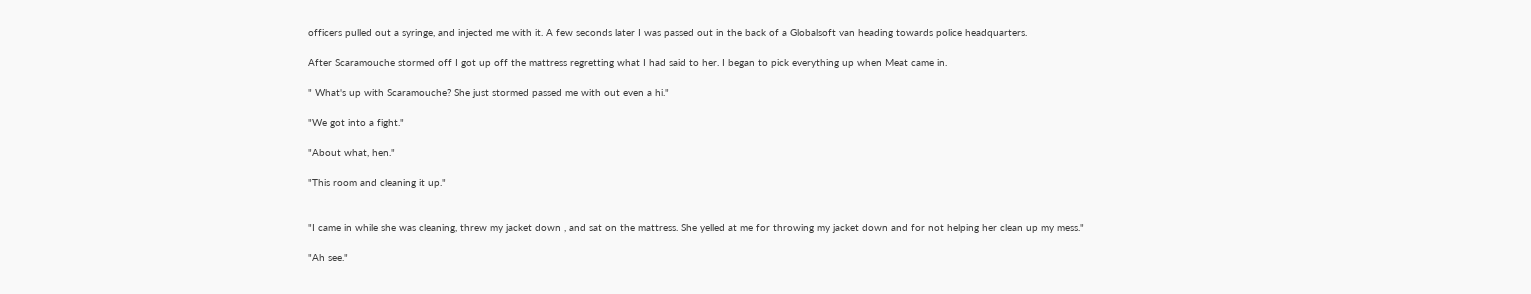officers pulled out a syringe, and injected me with it. A few seconds later I was passed out in the back of a Globalsoft van heading towards police headquarters.

After Scaramouche stormed off I got up off the mattress regretting what I had said to her. I began to pick everything up when Meat came in.

" What's up with Scaramouche? She just stormed passed me with out even a hi."

"We got into a fight."

"About what, hen."

"This room and cleaning it up."


"I came in while she was cleaning, threw my jacket down , and sat on the mattress. She yelled at me for throwing my jacket down and for not helping her clean up my mess."

"Ah see."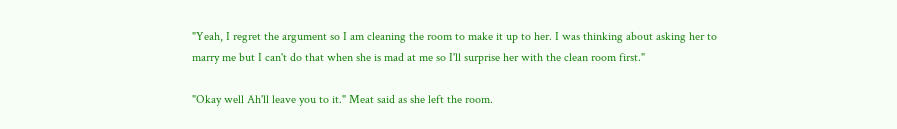"Yeah, I regret the argument so I am cleaning the room to make it up to her. I was thinking about asking her to marry me but I can't do that when she is mad at me so I'll surprise her with the clean room first."

"Okay well Ah'll leave you to it." Meat said as she left the room.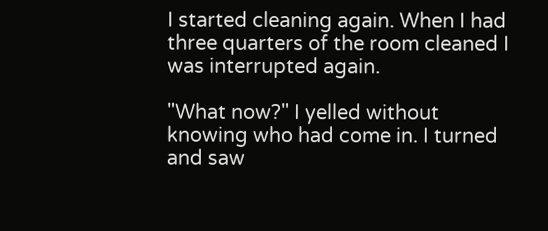I started cleaning again. When I had three quarters of the room cleaned I was interrupted again.

"What now?" I yelled without knowing who had come in. I turned and saw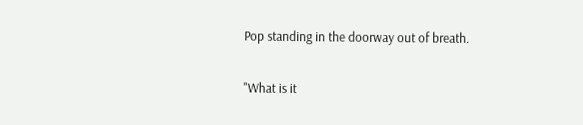Pop standing in the doorway out of breath.

"What is it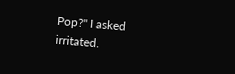Pop?" I asked irritated.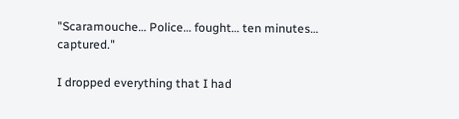"Scaramouche… Police… fought… ten minutes… captured."

I dropped everything that I had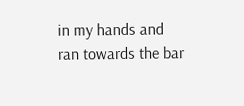in my hands and ran towards the bar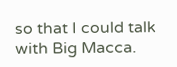so that I could talk with Big Macca.